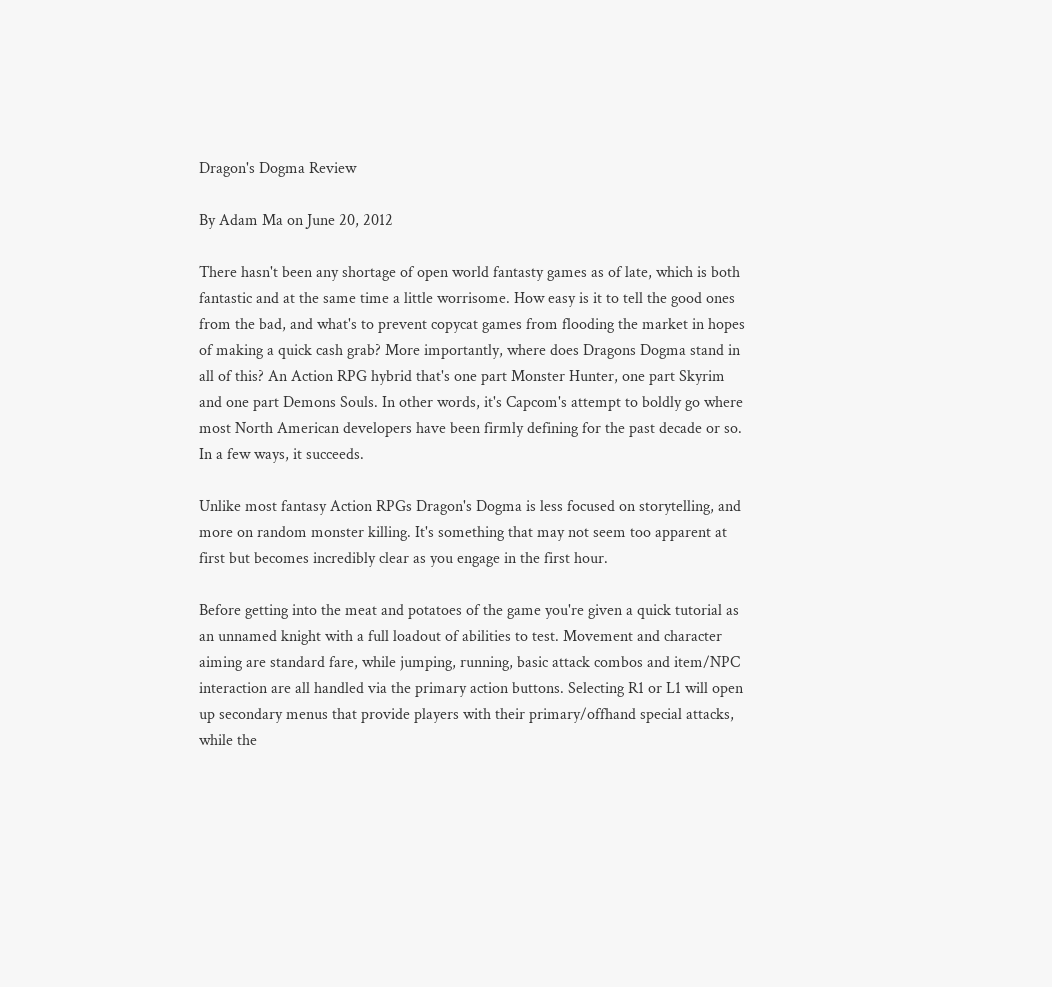Dragon's Dogma Review

By Adam Ma on June 20, 2012

There hasn't been any shortage of open world fantasty games as of late, which is both fantastic and at the same time a little worrisome. How easy is it to tell the good ones from the bad, and what's to prevent copycat games from flooding the market in hopes of making a quick cash grab? More importantly, where does Dragons Dogma stand in all of this? An Action RPG hybrid that's one part Monster Hunter, one part Skyrim and one part Demons Souls. In other words, it's Capcom's attempt to boldly go where most North American developers have been firmly defining for the past decade or so. In a few ways, it succeeds.

Unlike most fantasy Action RPGs Dragon's Dogma is less focused on storytelling, and more on random monster killing. It's something that may not seem too apparent at first but becomes incredibly clear as you engage in the first hour.

Before getting into the meat and potatoes of the game you're given a quick tutorial as an unnamed knight with a full loadout of abilities to test. Movement and character aiming are standard fare, while jumping, running, basic attack combos and item/NPC interaction are all handled via the primary action buttons. Selecting R1 or L1 will open up secondary menus that provide players with their primary/offhand special attacks, while the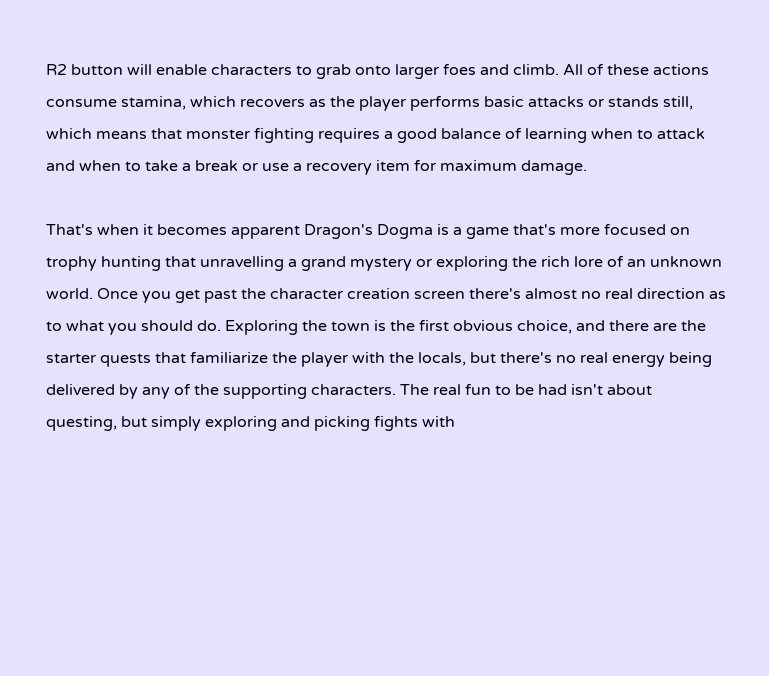R2 button will enable characters to grab onto larger foes and climb. All of these actions consume stamina, which recovers as the player performs basic attacks or stands still, which means that monster fighting requires a good balance of learning when to attack and when to take a break or use a recovery item for maximum damage.

That's when it becomes apparent Dragon's Dogma is a game that's more focused on trophy hunting that unravelling a grand mystery or exploring the rich lore of an unknown world. Once you get past the character creation screen there's almost no real direction as to what you should do. Exploring the town is the first obvious choice, and there are the starter quests that familiarize the player with the locals, but there's no real energy being delivered by any of the supporting characters. The real fun to be had isn't about questing, but simply exploring and picking fights with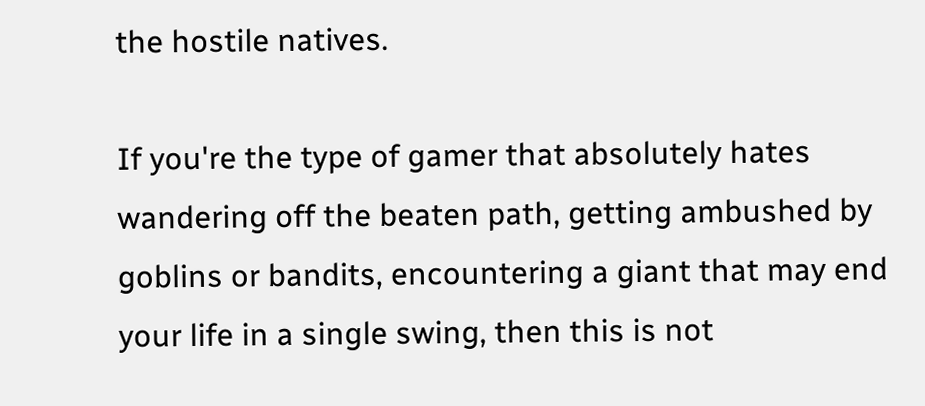the hostile natives.

If you're the type of gamer that absolutely hates wandering off the beaten path, getting ambushed by goblins or bandits, encountering a giant that may end your life in a single swing, then this is not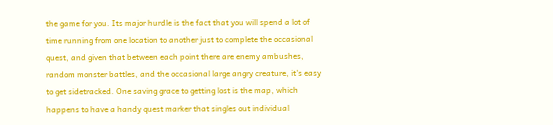the game for you. Its major hurdle is the fact that you will spend a lot of time running from one location to another just to complete the occasional quest, and given that between each point there are enemy ambushes, random monster battles, and the occasional large angry creature, it's easy to get sidetracked. One saving grace to getting lost is the map, which happens to have a handy quest marker that singles out individual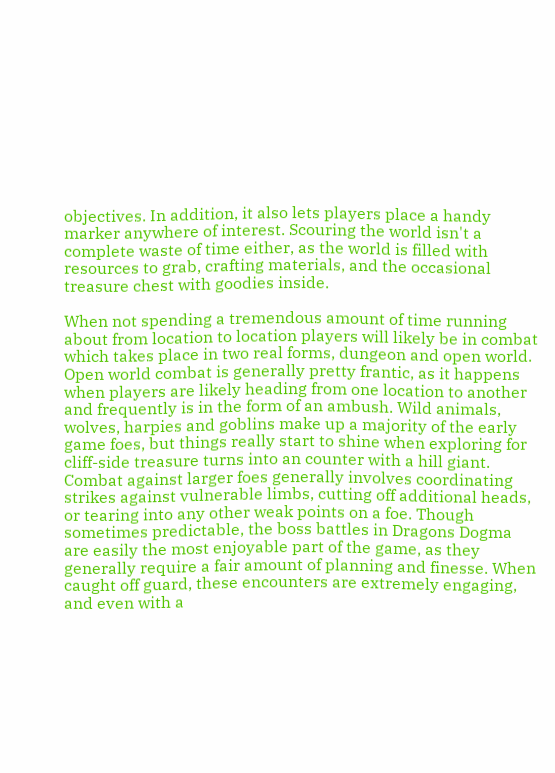objectives. In addition, it also lets players place a handy marker anywhere of interest. Scouring the world isn't a complete waste of time either, as the world is filled with resources to grab, crafting materials, and the occasional treasure chest with goodies inside.

When not spending a tremendous amount of time running about from location to location players will likely be in combat which takes place in two real forms, dungeon and open world. Open world combat is generally pretty frantic, as it happens when players are likely heading from one location to another and frequently is in the form of an ambush. Wild animals, wolves, harpies and goblins make up a majority of the early game foes, but things really start to shine when exploring for cliff-side treasure turns into an counter with a hill giant. Combat against larger foes generally involves coordinating strikes against vulnerable limbs, cutting off additional heads, or tearing into any other weak points on a foe. Though sometimes predictable, the boss battles in Dragons Dogma are easily the most enjoyable part of the game, as they generally require a fair amount of planning and finesse. When caught off guard, these encounters are extremely engaging, and even with a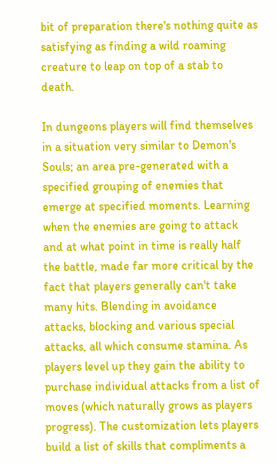bit of preparation there's nothing quite as satisfying as finding a wild roaming creature to leap on top of a stab to death.

In dungeons players will find themselves in a situation very similar to Demon's Souls; an area pre-generated with a specified grouping of enemies that emerge at specified moments. Learning when the enemies are going to attack and at what point in time is really half the battle, made far more critical by the fact that players generally can't take many hits. Blending in avoidance attacks, blocking and various special attacks, all which consume stamina. As players level up they gain the ability to purchase individual attacks from a list of moves (which naturally grows as players progress). The customization lets players build a list of skills that compliments a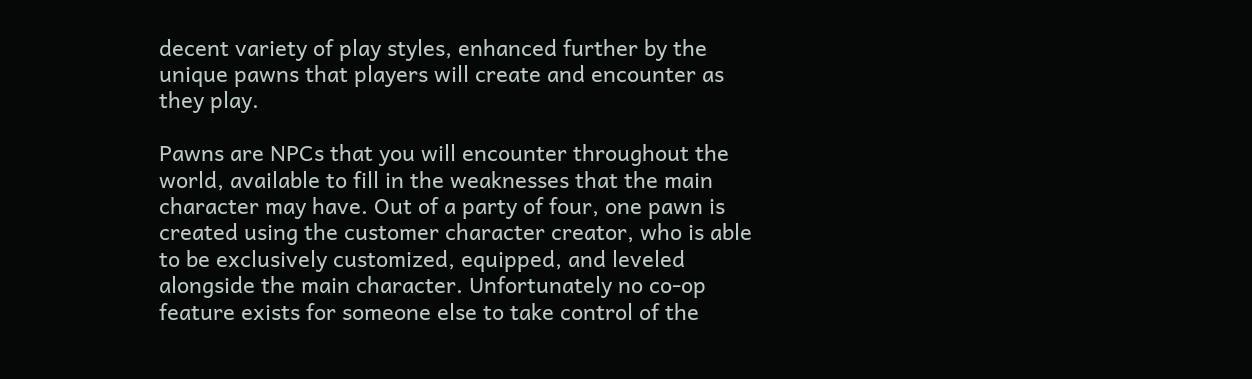decent variety of play styles, enhanced further by the unique pawns that players will create and encounter as they play.

Pawns are NPCs that you will encounter throughout the world, available to fill in the weaknesses that the main character may have. Out of a party of four, one pawn is created using the customer character creator, who is able to be exclusively customized, equipped, and leveled alongside the main character. Unfortunately no co-op feature exists for someone else to take control of the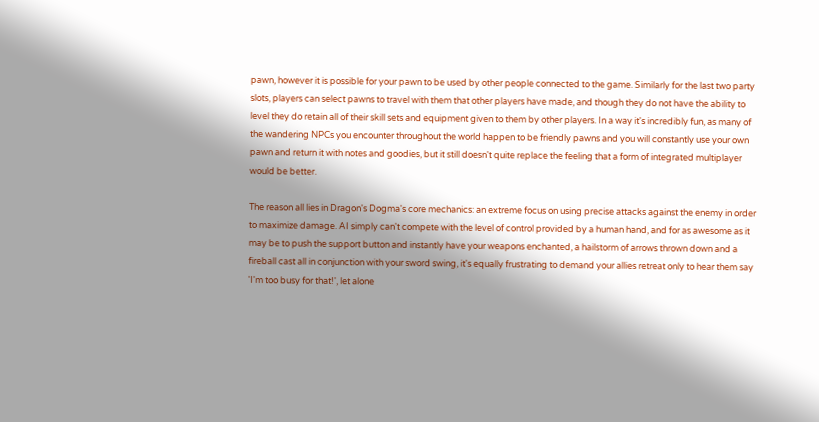pawn, however it is possible for your pawn to be used by other people connected to the game. Similarly for the last two party slots, players can select pawns to travel with them that other players have made, and though they do not have the ability to level they do retain all of their skill sets and equipment given to them by other players. In a way it's incredibly fun, as many of the wandering NPCs you encounter throughout the world happen to be friendly pawns and you will constantly use your own pawn and return it with notes and goodies, but it still doesn't quite replace the feeling that a form of integrated multiplayer would be better.

The reason all lies in Dragon's Dogma's core mechanics: an extreme focus on using precise attacks against the enemy in order to maximize damage. AI simply can't compete with the level of control provided by a human hand, and for as awesome as it may be to push the support button and instantly have your weapons enchanted, a hailstorm of arrows thrown down and a fireball cast all in conjunction with your sword swing, it's equally frustrating to demand your allies retreat only to hear them say 'I'm too busy for that!', let alone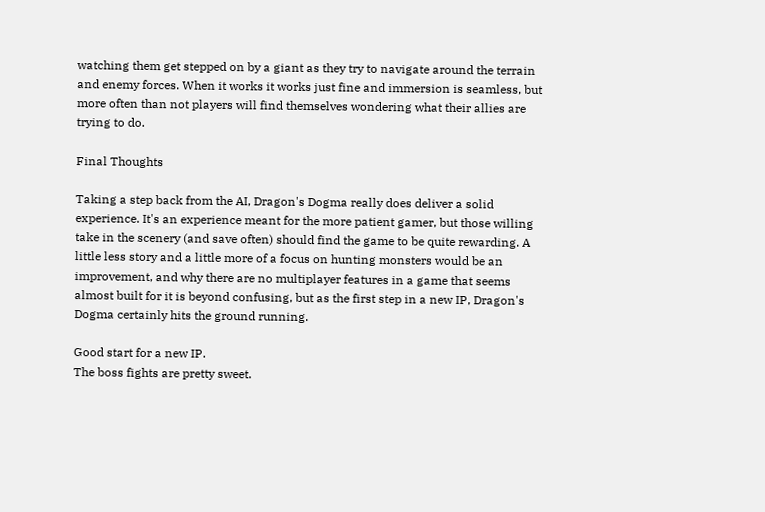watching them get stepped on by a giant as they try to navigate around the terrain and enemy forces. When it works it works just fine and immersion is seamless, but more often than not players will find themselves wondering what their allies are trying to do.

Final Thoughts

Taking a step back from the AI, Dragon's Dogma really does deliver a solid experience. It's an experience meant for the more patient gamer, but those willing take in the scenery (and save often) should find the game to be quite rewarding. A little less story and a little more of a focus on hunting monsters would be an improvement, and why there are no multiplayer features in a game that seems almost built for it is beyond confusing, but as the first step in a new IP, Dragon's Dogma certainly hits the ground running.

Good start for a new IP.
The boss fights are pretty sweet.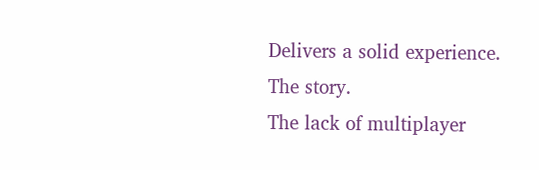Delivers a solid experience.
The story.
The lack of multiplayer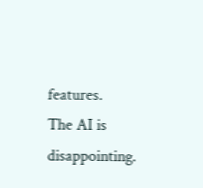features.
The AI is disappointing.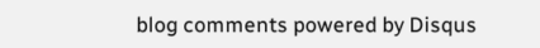blog comments powered by Disqus